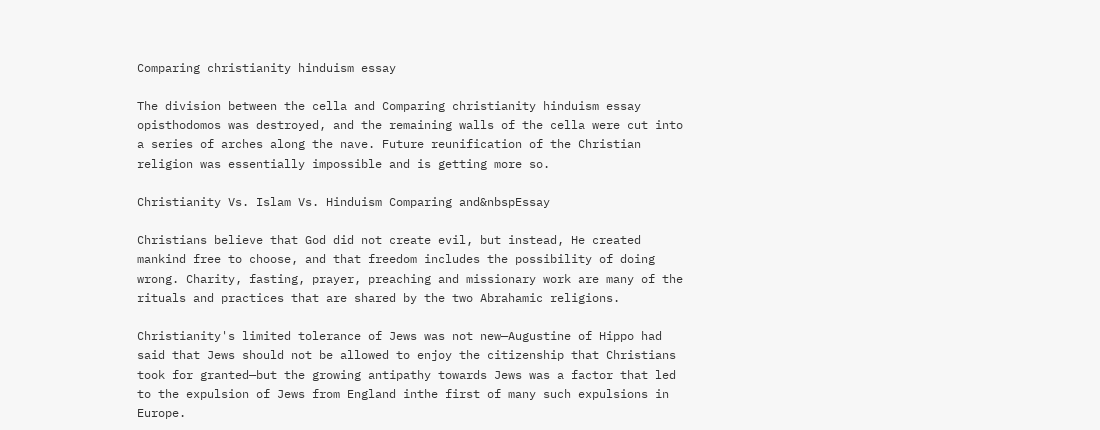Comparing christianity hinduism essay

The division between the cella and Comparing christianity hinduism essay opisthodomos was destroyed, and the remaining walls of the cella were cut into a series of arches along the nave. Future reunification of the Christian religion was essentially impossible and is getting more so.

Christianity Vs. Islam Vs. Hinduism Comparing and&nbspEssay

Christians believe that God did not create evil, but instead, He created mankind free to choose, and that freedom includes the possibility of doing wrong. Charity, fasting, prayer, preaching and missionary work are many of the rituals and practices that are shared by the two Abrahamic religions.

Christianity's limited tolerance of Jews was not new—Augustine of Hippo had said that Jews should not be allowed to enjoy the citizenship that Christians took for granted—but the growing antipathy towards Jews was a factor that led to the expulsion of Jews from England inthe first of many such expulsions in Europe.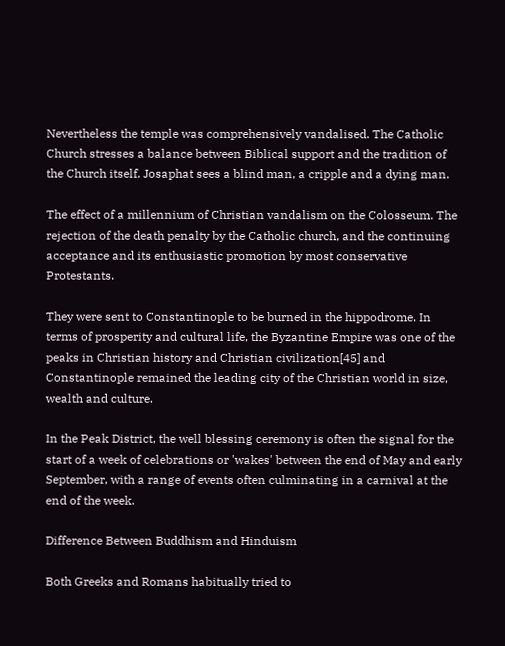Nevertheless the temple was comprehensively vandalised. The Catholic Church stresses a balance between Biblical support and the tradition of the Church itself. Josaphat sees a blind man, a cripple and a dying man.

The effect of a millennium of Christian vandalism on the Colosseum. The rejection of the death penalty by the Catholic church, and the continuing acceptance and its enthusiastic promotion by most conservative Protestants.

They were sent to Constantinople to be burned in the hippodrome. In terms of prosperity and cultural life, the Byzantine Empire was one of the peaks in Christian history and Christian civilization[45] and Constantinople remained the leading city of the Christian world in size, wealth and culture.

In the Peak District, the well blessing ceremony is often the signal for the start of a week of celebrations or 'wakes' between the end of May and early September, with a range of events often culminating in a carnival at the end of the week.

Difference Between Buddhism and Hinduism

Both Greeks and Romans habitually tried to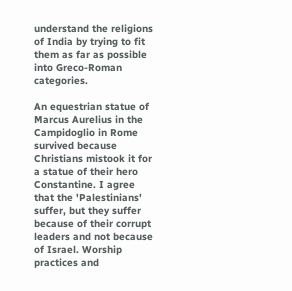understand the religions of India by trying to fit them as far as possible into Greco-Roman categories.

An equestrian statue of Marcus Aurelius in the Campidoglio in Rome survived because Christians mistook it for a statue of their hero Constantine. I agree that the 'Palestinians' suffer, but they suffer because of their corrupt leaders and not because of Israel. Worship practices and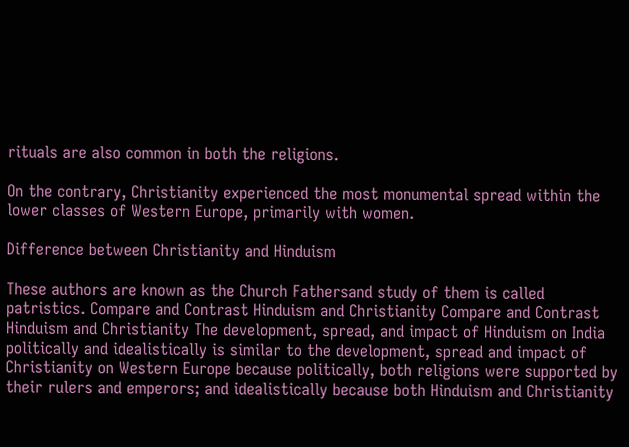rituals are also common in both the religions.

On the contrary, Christianity experienced the most monumental spread within the lower classes of Western Europe, primarily with women.

Difference between Christianity and Hinduism

These authors are known as the Church Fathersand study of them is called patristics. Compare and Contrast Hinduism and Christianity Compare and Contrast Hinduism and Christianity The development, spread, and impact of Hinduism on India politically and idealistically is similar to the development, spread and impact of Christianity on Western Europe because politically, both religions were supported by their rulers and emperors; and idealistically because both Hinduism and Christianity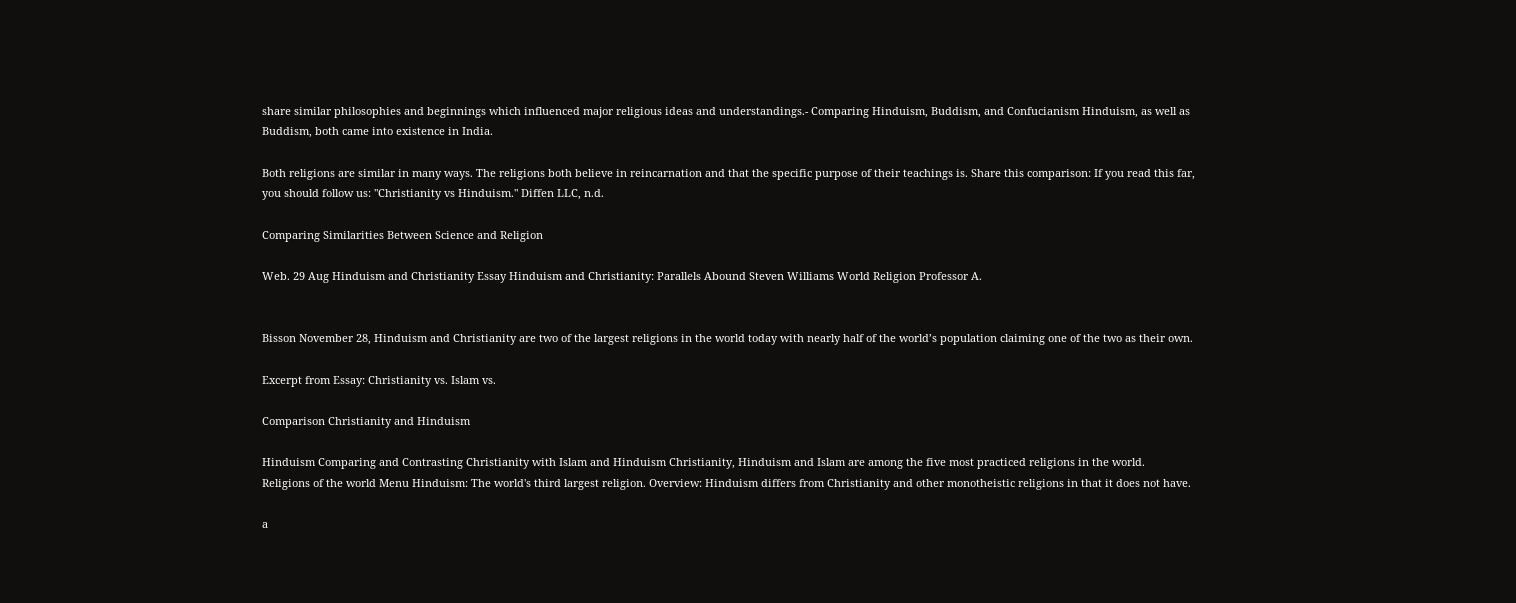share similar philosophies and beginnings which influenced major religious ideas and understandings.- Comparing Hinduism, Buddism, and Confucianism Hinduism, as well as Buddism, both came into existence in India.

Both religions are similar in many ways. The religions both believe in reincarnation and that the specific purpose of their teachings is. Share this comparison: If you read this far, you should follow us: "Christianity vs Hinduism." Diffen LLC, n.d.

Comparing Similarities Between Science and Religion

Web. 29 Aug Hinduism and Christianity Essay Hinduism and Christianity: Parallels Abound Steven Williams World Religion Professor A.


Bisson November 28, Hinduism and Christianity are two of the largest religions in the world today with nearly half of the world’s population claiming one of the two as their own.

Excerpt from Essay: Christianity vs. Islam vs.

Comparison Christianity and Hinduism

Hinduism Comparing and Contrasting Christianity with Islam and Hinduism Christianity, Hinduism and Islam are among the five most practiced religions in the world. Religions of the world Menu Hinduism: The world's third largest religion. Overview: Hinduism differs from Christianity and other monotheistic religions in that it does not have.

a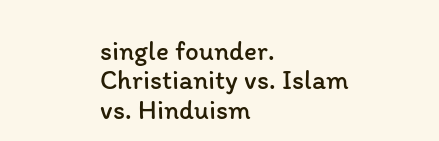single founder. Christianity vs. Islam vs. Hinduism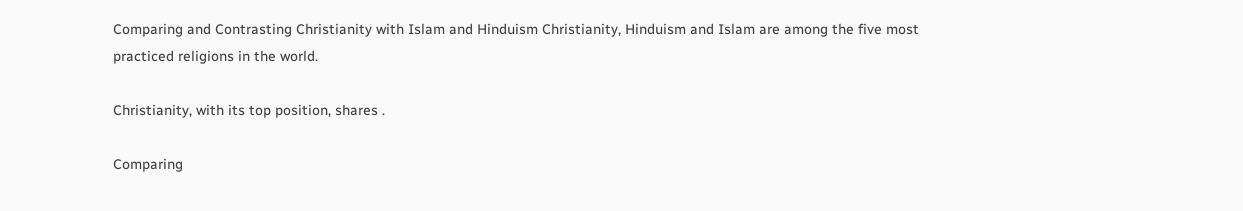Comparing and Contrasting Christianity with Islam and Hinduism Christianity, Hinduism and Islam are among the five most practiced religions in the world.

Christianity, with its top position, shares .

Comparing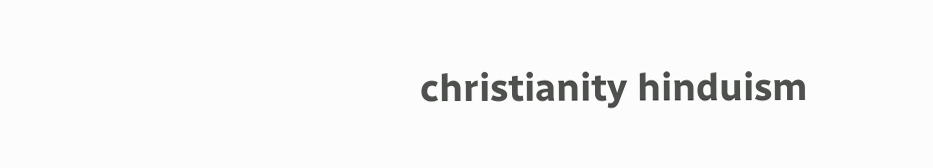christianity hinduism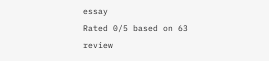essay
Rated 0/5 based on 63 review